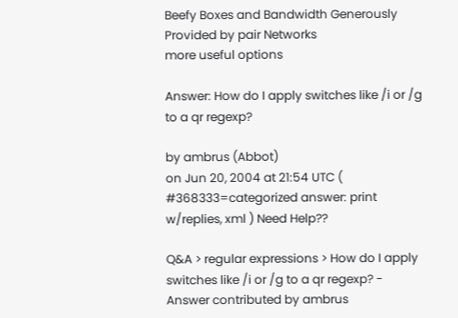Beefy Boxes and Bandwidth Generously Provided by pair Networks
more useful options

Answer: How do I apply switches like /i or /g to a qr regexp?

by ambrus (Abbot)
on Jun 20, 2004 at 21:54 UTC ( #368333=categorized answer: print w/replies, xml ) Need Help??

Q&A > regular expressions > How do I apply switches like /i or /g to a qr regexp? - Answer contributed by ambrus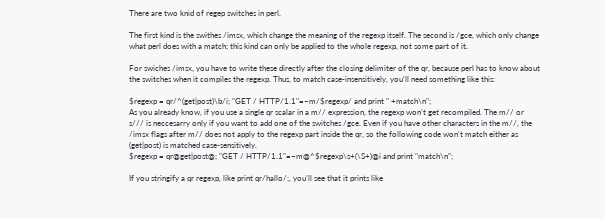There are two knid of regep switches in perl.

The first kind is the swithes /imsx, which change the meaning of the regexp itself. The second is /gce, which only change what perl does with a match; this kind can only be applied to the whole regexp, not some part of it.

For swiches /imsx, you have to write these directly after the closing delimiter of the qr, because perl has to know about the switches when it compiles the regexp. Thus, to match case-insensitively, you'll need something like this:

$regexp = qr/^(get|post)\b/i; "GET / HTTP/1.1"=~m/$regexp/ and print " +match\n";
As you already know, if you use a single qr scalar in a m// expression, the regexp won't get recompiled. The m// or s/// is neccesarry only if you want to add one of the switches /gce. Even if you have other characters in the m//, the /imsx flags after m// does not apply to the regexp part inside the qr, so the following code won't match either as (get|post) is matched case-sensitively.
$regexp = qr@get|post@; "GET / HTTP/1.1"=~m@^$regexp\s+(\S+)@i and print "match\n";

If you stringify a qr regexp, like print qr/hallo/;, you'll see that it prints like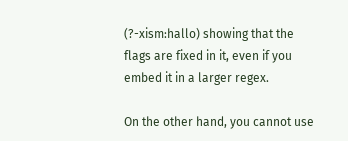(?-xism:hallo) showing that the flags are fixed in it, even if you embed it in a larger regex.

On the other hand, you cannot use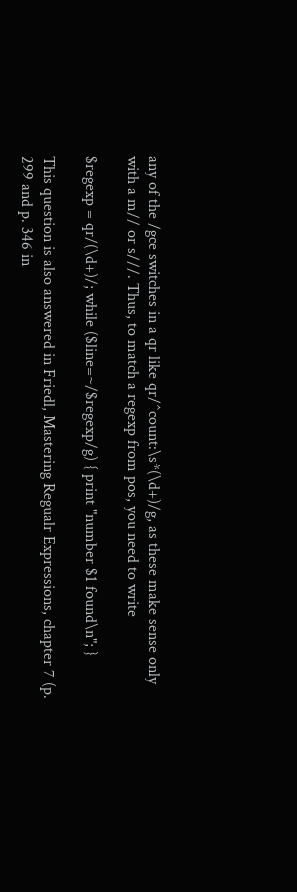any of the /gce switches in a qr like qr/^count:\s*(\d+)/g, as these make sense only with a m// or s///. Thus, to match a regexp from pos, you need to write

$regexp = qr/(\d+)/; while ($line=~/$regexp/g) { print "number $1 found\n"; }

This question is also answered in Friedl, Mastering Regualr Expressions, chapter 7 (p. 299 and p. 346 in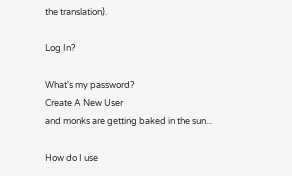the translation).

Log In?

What's my password?
Create A New User
and monks are getting baked in the sun...

How do I use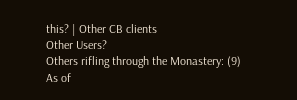this? | Other CB clients
Other Users?
Others rifling through the Monastery: (9)
As of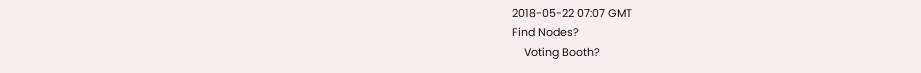2018-05-22 07:07 GMT
Find Nodes?
    Voting Booth?